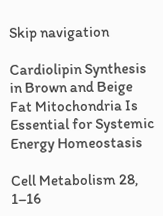Skip navigation

Cardiolipin Synthesis in Brown and Beige Fat Mitochondria Is Essential for Systemic Energy Homeostasis

Cell Metabolism 28, 1–16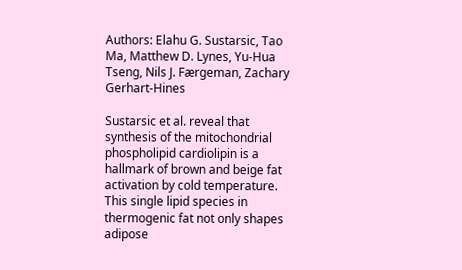Authors: Elahu G. Sustarsic, Tao Ma, Matthew D. Lynes, Yu-Hua Tseng, Nils J. Færgeman, Zachary Gerhart-Hines

Sustarsic et al. reveal that synthesis of the mitochondrial phospholipid cardiolipin is a hallmark of brown and beige fat activation by cold temperature. This single lipid species in thermogenic fat not only shapes adipose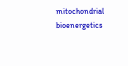mitochondrial bioenergetics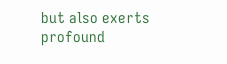but also exerts profound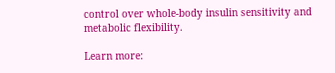control over whole-body insulin sensitivity and metabolic flexibility.

Learn more: